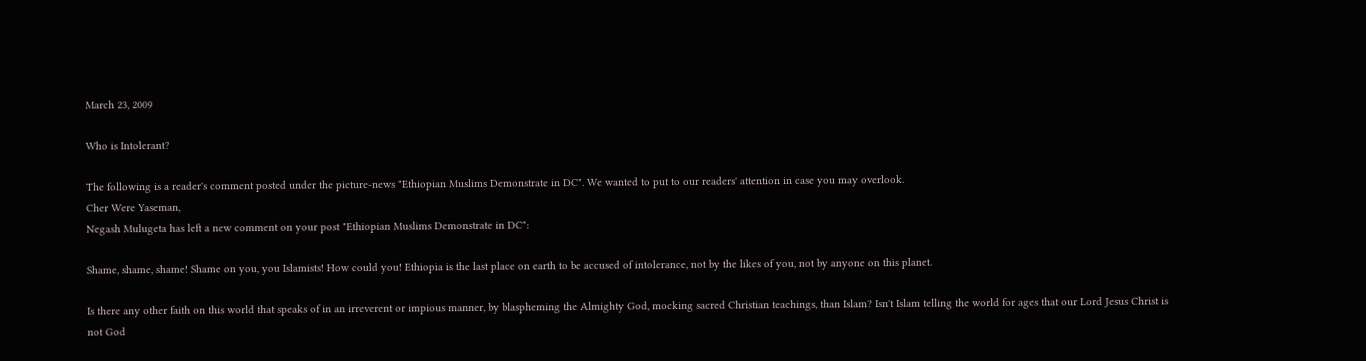March 23, 2009

Who is Intolerant?

The following is a reader's comment posted under the picture-news "Ethiopian Muslims Demonstrate in DC". We wanted to put to our readers' attention in case you may overlook.
Cher Were Yaseman,
Negash Mulugeta has left a new comment on your post "Ethiopian Muslims Demonstrate in DC":

Shame, shame, shame! Shame on you, you Islamists! How could you! Ethiopia is the last place on earth to be accused of intolerance, not by the likes of you, not by anyone on this planet.

Is there any other faith on this world that speaks of in an irreverent or impious manner, by blaspheming the Almighty God, mocking sacred Christian teachings, than Islam? Isn't Islam telling the world for ages that our Lord Jesus Christ is not God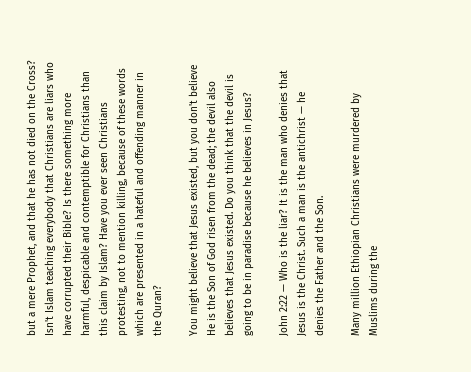but a mere Prophet, and that he has not died on the Cross? Isn't Islam teaching everybody that Christians are liars who have corrupted their Bible? Is there something more harmful, despicable and contemptible for Christians than this claim by Islam? Have you ever seen Christians protesting, not to mention killing, because of these words which are presented in a hateful and offending manner in the Quran?

You might believe that Jesus existed, but you don't believe He is the Son of God risen from the dead; the devil also believes that Jesus existed. Do you think that the devil is going to be in paradise because he believes in Jesus?

John 2:22 — Who is the liar? It is the man who denies that Jesus is the Christ. Such a man is the antichrist — he denies the Father and the Son.

Many million Ethiopian Christians were murdered by Muslims during the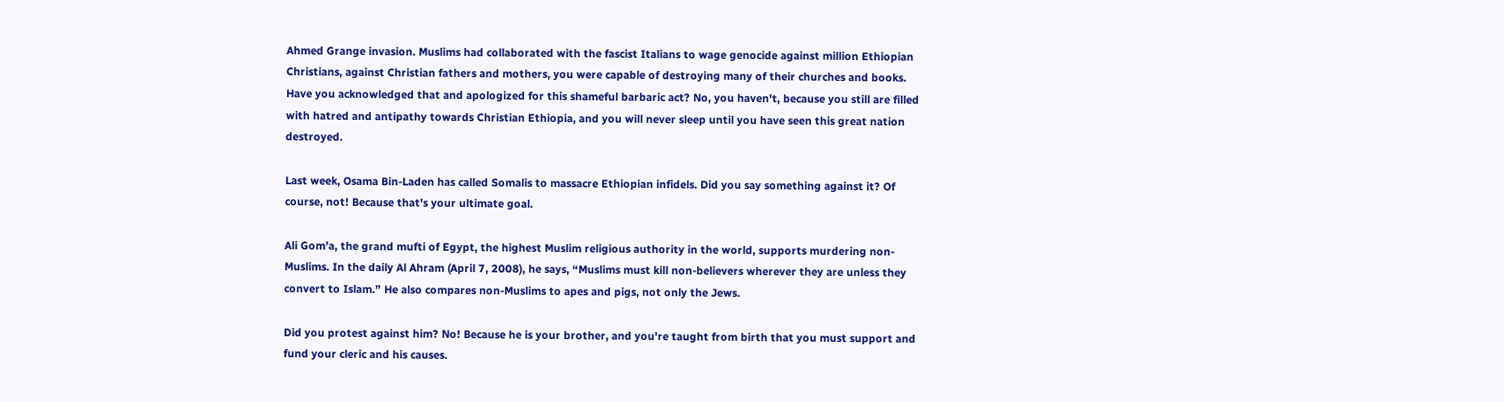Ahmed Grange invasion. Muslims had collaborated with the fascist Italians to wage genocide against million Ethiopian Christians, against Christian fathers and mothers, you were capable of destroying many of their churches and books. Have you acknowledged that and apologized for this shameful barbaric act? No, you haven't, because you still are filled with hatred and antipathy towards Christian Ethiopia, and you will never sleep until you have seen this great nation destroyed.

Last week, Osama Bin-Laden has called Somalis to massacre Ethiopian infidels. Did you say something against it? Of course, not! Because that's your ultimate goal.

Ali Gom’a, the grand mufti of Egypt, the highest Muslim religious authority in the world, supports murdering non-Muslims. In the daily Al Ahram (April 7, 2008), he says, “Muslims must kill non-believers wherever they are unless they convert to Islam.” He also compares non-Muslims to apes and pigs, not only the Jews.

Did you protest against him? No! Because he is your brother, and you're taught from birth that you must support and fund your cleric and his causes.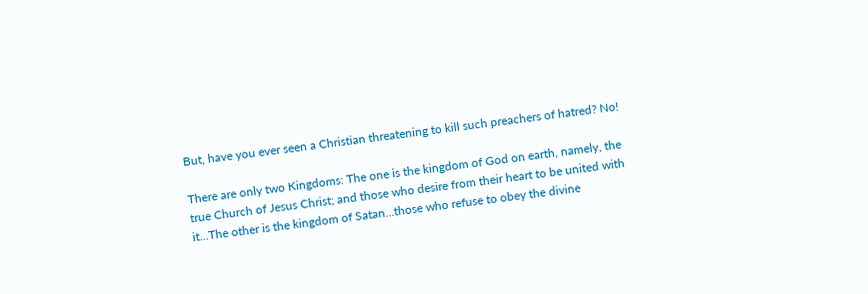But, have you ever seen a Christian threatening to kill such preachers of hatred? No!

There are only two Kingdoms: The one is the kingdom of God on earth, namely, the true Church of Jesus Christ; and those who desire from their heart to be united with it...The other is the kingdom of Satan...those who refuse to obey the divine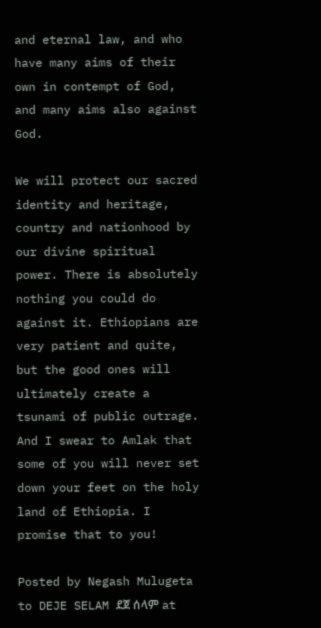and eternal law, and who have many aims of their own in contempt of God, and many aims also against God.

We will protect our sacred identity and heritage, country and nationhood by our divine spiritual power. There is absolutely nothing you could do against it. Ethiopians are very patient and quite, but the good ones will ultimately create a tsunami of public outrage. And I swear to Amlak that some of you will never set down your feet on the holy land of Ethiopia. I promise that to you!

Posted by Negash Mulugeta to DEJE SELAM ደጀ ሰላም at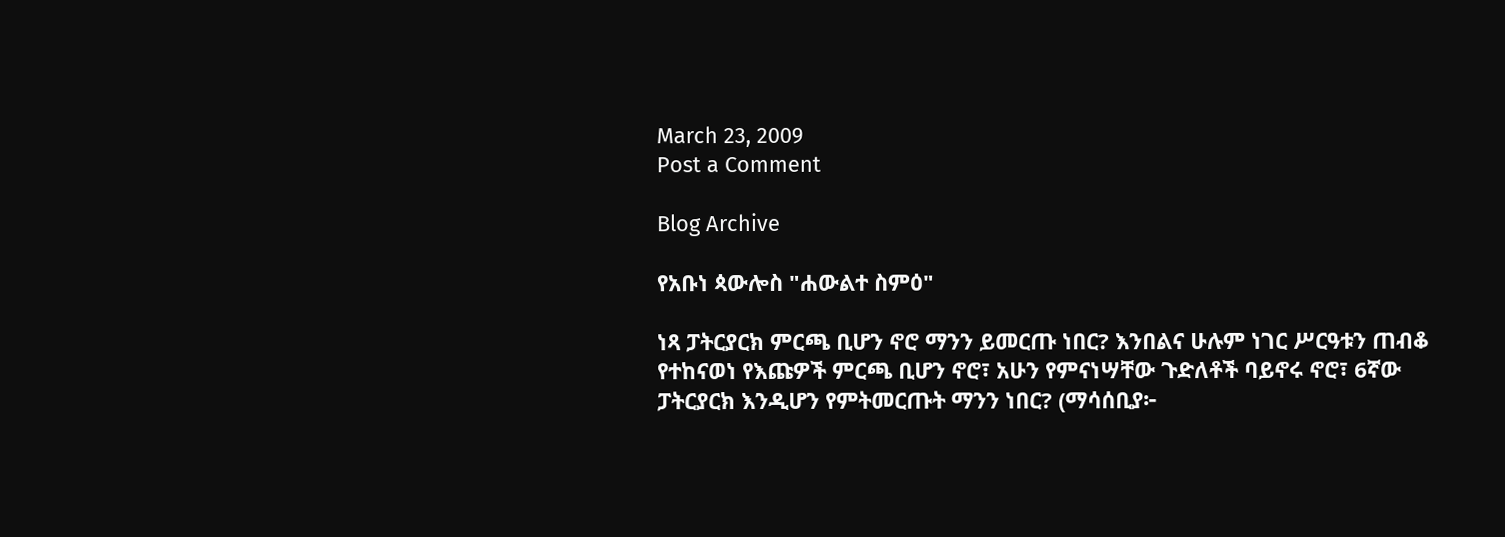March 23, 2009
Post a Comment

Blog Archive

የአቡነ ጳውሎስ "ሐውልተ ስምዕ"

ነጻ ፓትርያርክ ምርጫ ቢሆን ኖሮ ማንን ይመርጡ ነበር? እንበልና ሁሉም ነገር ሥርዓቱን ጠብቆ የተከናወነ የእጩዎች ምርጫ ቢሆን ኖሮ፣ አሁን የምናነሣቸው ጉድለቶች ባይኖሩ ኖሮ፣ 6ኛው ፓትርያርክ እንዲሆን የምትመርጡት ማንን ነበር? (ማሳሰቢያ፦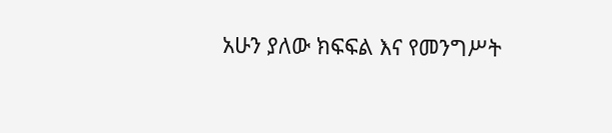አሁን ያለው ክፍፍል እና የመንግሥት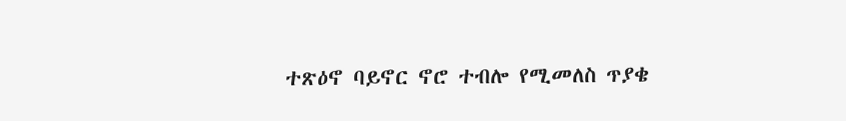ተጽዕኖ ባይኖር ኖሮ ተብሎ የሚመለስ ጥያቄ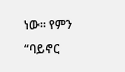ነው። የምን “ባይኖር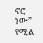ኖሮ ነው” የሚል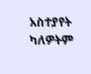አስተያየት ካለዎትም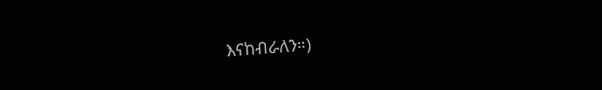እናከብራለን።)